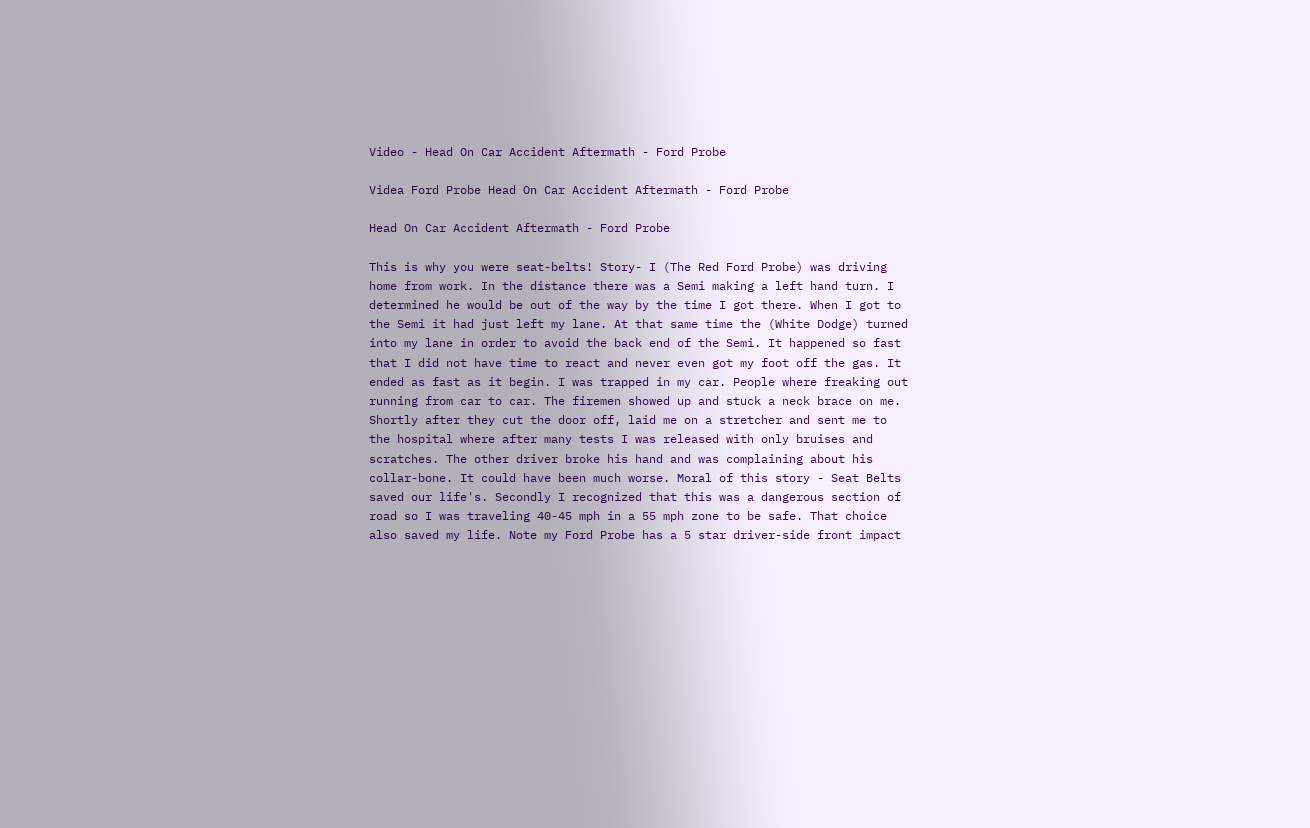Video - Head On Car Accident Aftermath - Ford Probe

Videa Ford Probe Head On Car Accident Aftermath - Ford Probe

Head On Car Accident Aftermath - Ford Probe

This is why you were seat-belts! Story- I (The Red Ford Probe) was driving home from work. In the distance there was a Semi making a left hand turn. I determined he would be out of the way by the time I got there. When I got to the Semi it had just left my lane. At that same time the (White Dodge) turned into my lane in order to avoid the back end of the Semi. It happened so fast that I did not have time to react and never even got my foot off the gas. It ended as fast as it begin. I was trapped in my car. People where freaking out running from car to car. The firemen showed up and stuck a neck brace on me. Shortly after they cut the door off, laid me on a stretcher and sent me to the hospital where after many tests I was released with only bruises and scratches. The other driver broke his hand and was complaining about his collar-bone. It could have been much worse. Moral of this story - Seat Belts saved our life's. Secondly I recognized that this was a dangerous section of road so I was traveling 40-45 mph in a 55 mph zone to be safe. That choice also saved my life. Note my Ford Probe has a 5 star driver-side front impact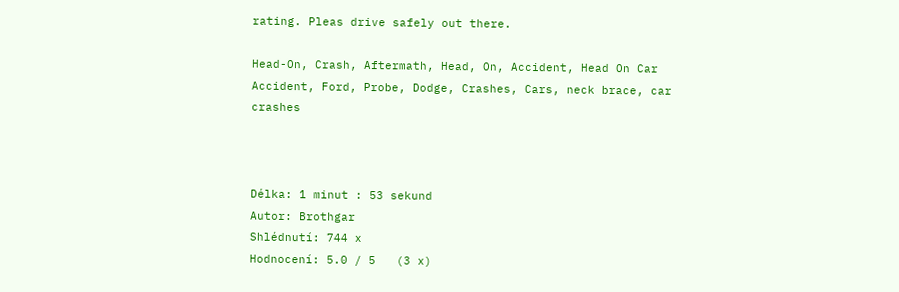rating. Pleas drive safely out there.

Head-On, Crash, Aftermath, Head, On, Accident, Head On Car Accident, Ford, Probe, Dodge, Crashes, Cars, neck brace, car crashes



Délka: 1 minut : 53 sekund
Autor: Brothgar
Shlédnutí: 744 x
Hodnocení: 5.0 / 5   (3 x)